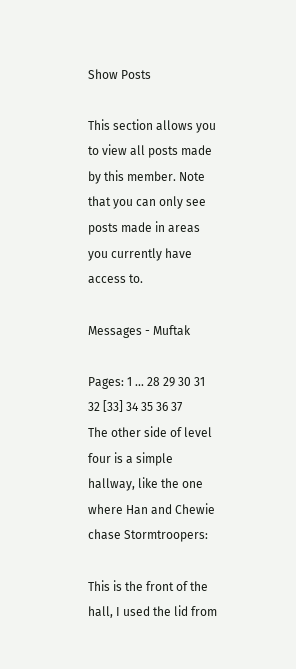Show Posts

This section allows you to view all posts made by this member. Note that you can only see posts made in areas you currently have access to.

Messages - Muftak

Pages: 1 ... 28 29 30 31 32 [33] 34 35 36 37
The other side of level four is a simple hallway, like the one where Han and Chewie chase Stormtroopers:

This is the front of the hall, I used the lid from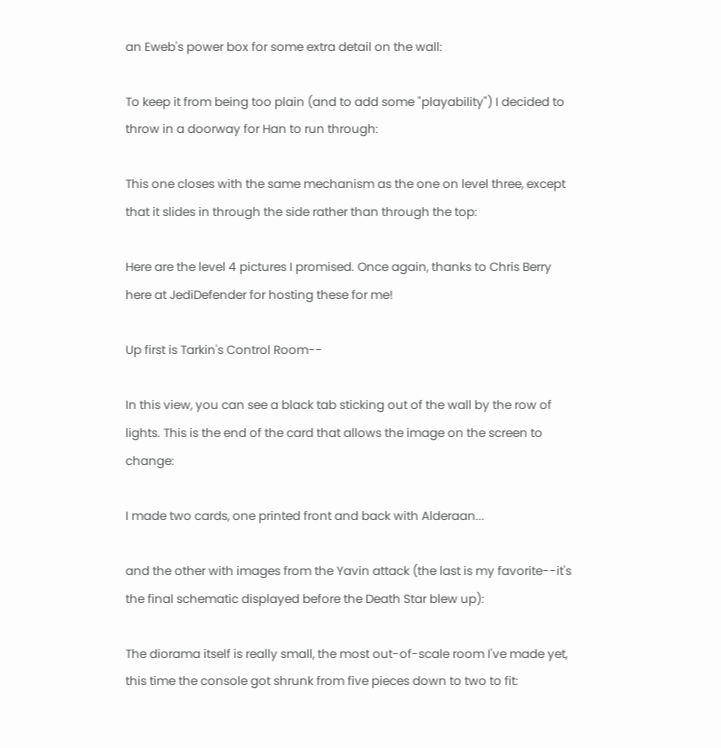an Eweb's power box for some extra detail on the wall:

To keep it from being too plain (and to add some "playability") I decided to throw in a doorway for Han to run through:

This one closes with the same mechanism as the one on level three, except that it slides in through the side rather than through the top:

Here are the level 4 pictures I promised. Once again, thanks to Chris Berry here at JediDefender for hosting these for me!

Up first is Tarkin's Control Room--

In this view, you can see a black tab sticking out of the wall by the row of lights. This is the end of the card that allows the image on the screen to change:

I made two cards, one printed front and back with Alderaan...

and the other with images from the Yavin attack (the last is my favorite--it's the final schematic displayed before the Death Star blew up):

The diorama itself is really small, the most out-of-scale room I've made yet, this time the console got shrunk from five pieces down to two to fit: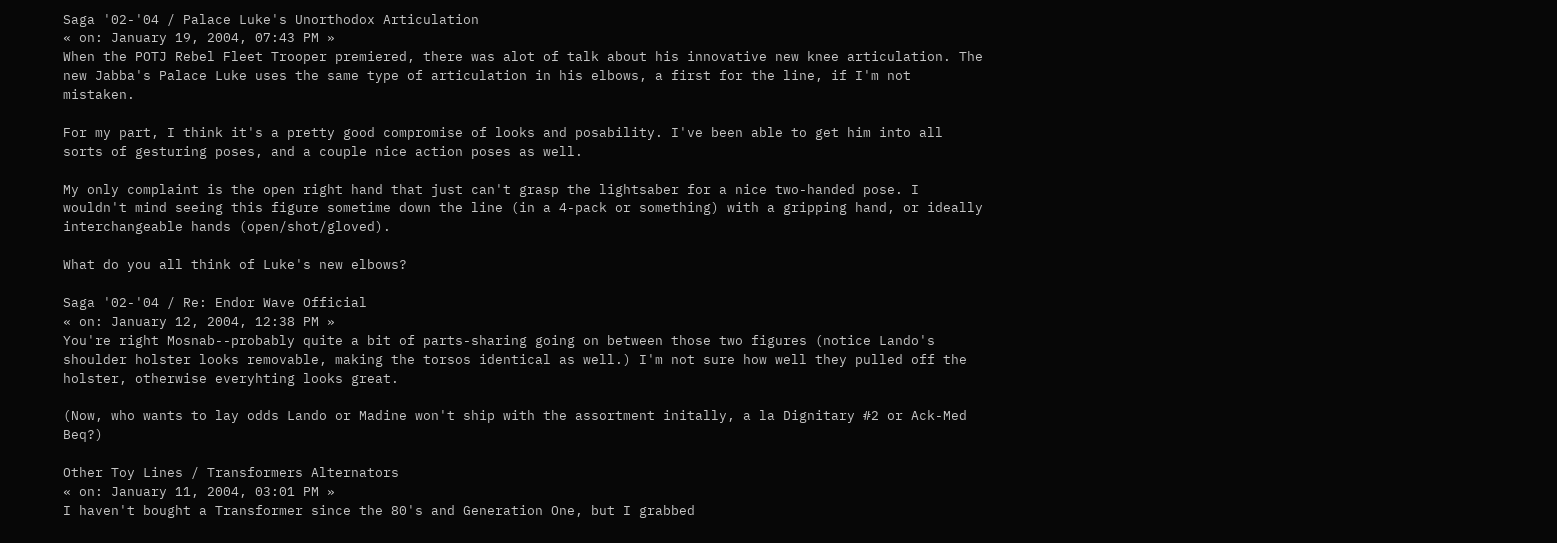Saga '02-'04 / Palace Luke's Unorthodox Articulation
« on: January 19, 2004, 07:43 PM »
When the POTJ Rebel Fleet Trooper premiered, there was alot of talk about his innovative new knee articulation. The new Jabba's Palace Luke uses the same type of articulation in his elbows, a first for the line, if I'm not mistaken.

For my part, I think it's a pretty good compromise of looks and posability. I've been able to get him into all sorts of gesturing poses, and a couple nice action poses as well.

My only complaint is the open right hand that just can't grasp the lightsaber for a nice two-handed pose. I wouldn't mind seeing this figure sometime down the line (in a 4-pack or something) with a gripping hand, or ideally interchangeable hands (open/shot/gloved).

What do you all think of Luke's new elbows?

Saga '02-'04 / Re: Endor Wave Official
« on: January 12, 2004, 12:38 PM »
You're right Mosnab--probably quite a bit of parts-sharing going on between those two figures (notice Lando's shoulder holster looks removable, making the torsos identical as well.) I'm not sure how well they pulled off the holster, otherwise everyhting looks great.

(Now, who wants to lay odds Lando or Madine won't ship with the assortment initally, a la Dignitary #2 or Ack-Med Beq?)

Other Toy Lines / Transformers Alternators
« on: January 11, 2004, 03:01 PM »
I haven't bought a Transformer since the 80's and Generation One, but I grabbed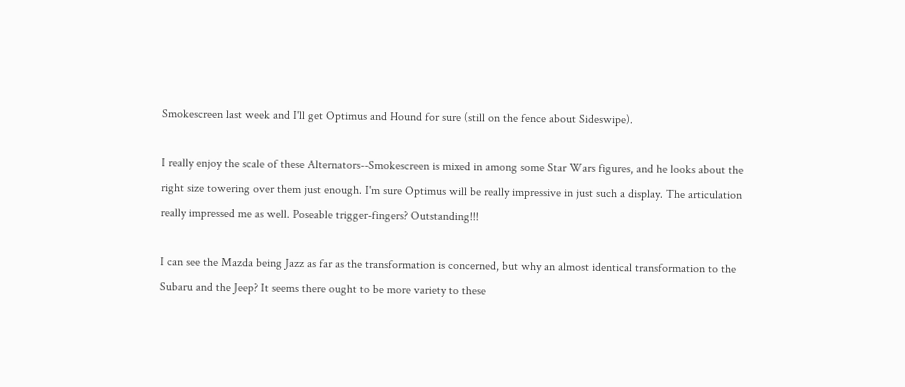Smokescreen last week and I'll get Optimus and Hound for sure (still on the fence about Sideswipe).

I really enjoy the scale of these Alternators--Smokescreen is mixed in among some Star Wars figures, and he looks about the right size towering over them just enough. I'm sure Optimus will be really impressive in just such a display. The articulation really impressed me as well. Poseable trigger-fingers? Outstanding!!!

I can see the Mazda being Jazz as far as the transformation is concerned, but why an almost identical transformation to the Subaru and the Jeep? It seems there ought to be more variety to these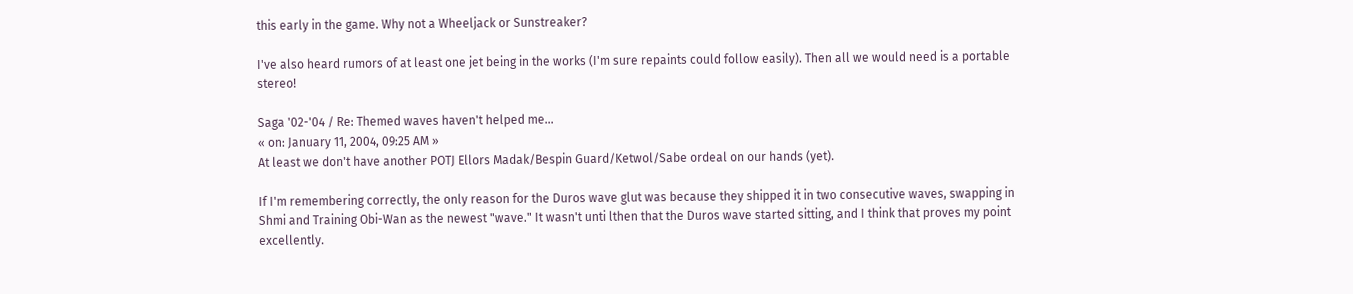this early in the game. Why not a Wheeljack or Sunstreaker?

I've also heard rumors of at least one jet being in the works (I'm sure repaints could follow easily). Then all we would need is a portable stereo!

Saga '02-'04 / Re: Themed waves haven't helped me...
« on: January 11, 2004, 09:25 AM »
At least we don't have another POTJ Ellors Madak/Bespin Guard/Ketwol/Sabe ordeal on our hands (yet).

If I'm remembering correctly, the only reason for the Duros wave glut was because they shipped it in two consecutive waves, swapping in Shmi and Training Obi-Wan as the newest "wave." It wasn't unti lthen that the Duros wave started sitting, and I think that proves my point excellently.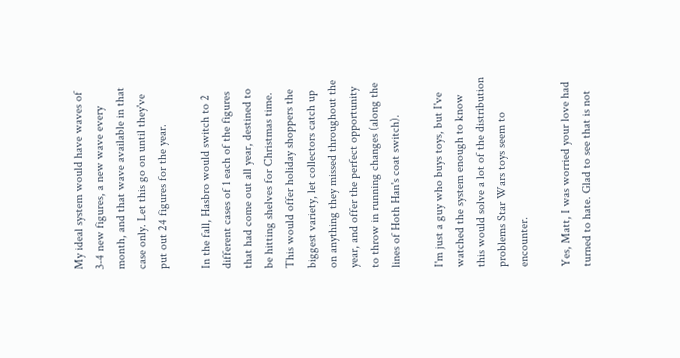My ideal system would have waves of 3-4 new figures, a new wave every month, and that wave available in that case only. Let this go on until they've put out 24 figures for the year.

In the fall, Hasbro would switch to 2 different cases of 1 each of the figures that had come out all year, destined to be hitting shelves for Christmas time. This would offer holiday shoppers the biggest variety, let collectors catch up on anything they missed throughout the year, and offer the perfect opportunity to throw in running changes (along the lines of Hoth Han's coat switch).

I'm just a guy who buys toys, but I've watched the system enough to know this would solve a lot of the distribution problems Star Wars toys seem to encounter.

Yes, Matt, I was worried your love had turned to hate. Glad to see that is not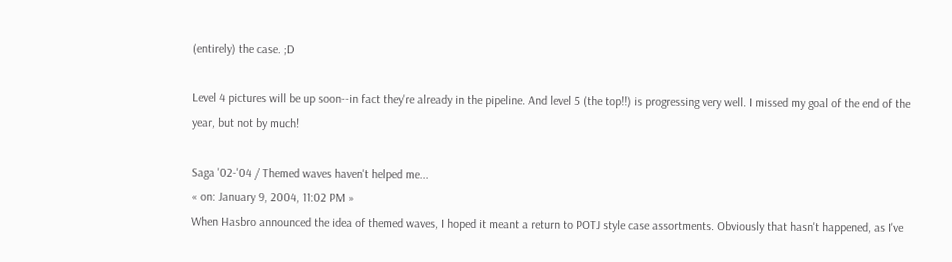(entirely) the case. ;D

Level 4 pictures will be up soon--in fact they're already in the pipeline. And level 5 (the top!!) is progressing very well. I missed my goal of the end of the year, but not by much!

Saga '02-'04 / Themed waves haven't helped me...
« on: January 9, 2004, 11:02 PM »
When Hasbro announced the idea of themed waves, I hoped it meant a return to POTJ style case assortments. Obviously that hasn't happened, as I've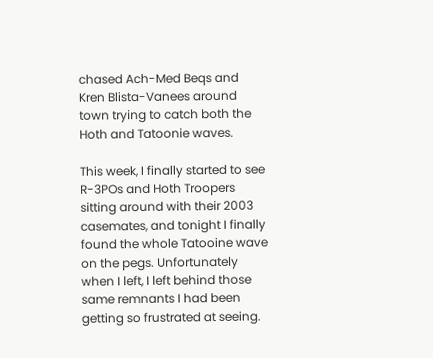chased Ach-Med Beqs and Kren Blista-Vanees around town trying to catch both the Hoth and Tatoonie waves.

This week, I finally started to see R-3POs and Hoth Troopers sitting around with their 2003 casemates, and tonight I finally found the whole Tatooine wave on the pegs. Unfortunately when I left, I left behind those same remnants I had been getting so frustrated at seeing.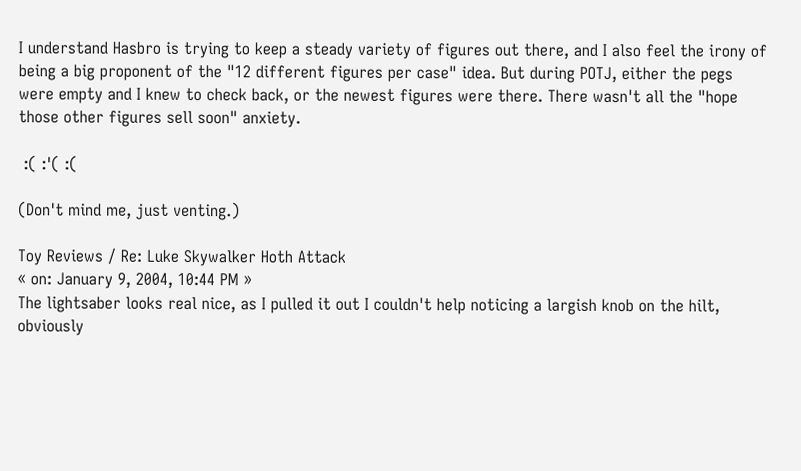I understand Hasbro is trying to keep a steady variety of figures out there, and I also feel the irony of being a big proponent of the "12 different figures per case" idea. But during POTJ, either the pegs were empty and I knew to check back, or the newest figures were there. There wasn't all the "hope those other figures sell soon" anxiety.

 :( :'( :(

(Don't mind me, just venting.)

Toy Reviews / Re: Luke Skywalker Hoth Attack
« on: January 9, 2004, 10:44 PM »
The lightsaber looks real nice, as I pulled it out I couldn't help noticing a largish knob on the hilt, obviously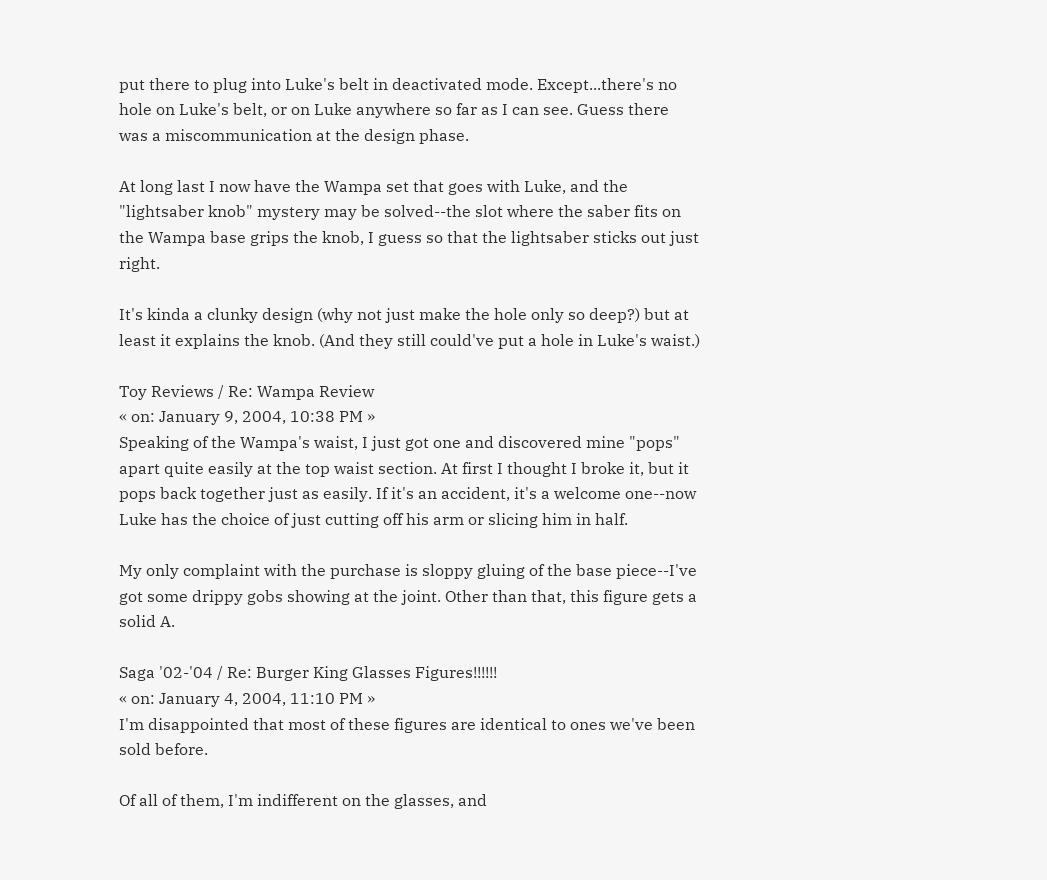put there to plug into Luke's belt in deactivated mode. Except...there's no hole on Luke's belt, or on Luke anywhere so far as I can see. Guess there was a miscommunication at the design phase.

At long last I now have the Wampa set that goes with Luke, and the "lightsaber knob" mystery may be solved--the slot where the saber fits on the Wampa base grips the knob, I guess so that the lightsaber sticks out just right.

It's kinda a clunky design (why not just make the hole only so deep?) but at least it explains the knob. (And they still could've put a hole in Luke's waist.)

Toy Reviews / Re: Wampa Review
« on: January 9, 2004, 10:38 PM »
Speaking of the Wampa's waist, I just got one and discovered mine "pops" apart quite easily at the top waist section. At first I thought I broke it, but it pops back together just as easily. If it's an accident, it's a welcome one--now Luke has the choice of just cutting off his arm or slicing him in half.

My only complaint with the purchase is sloppy gluing of the base piece--I've got some drippy gobs showing at the joint. Other than that, this figure gets a solid A.

Saga '02-'04 / Re: Burger King Glasses Figures!!!!!!
« on: January 4, 2004, 11:10 PM »
I'm disappointed that most of these figures are identical to ones we've been sold before.

Of all of them, I'm indifferent on the glasses, and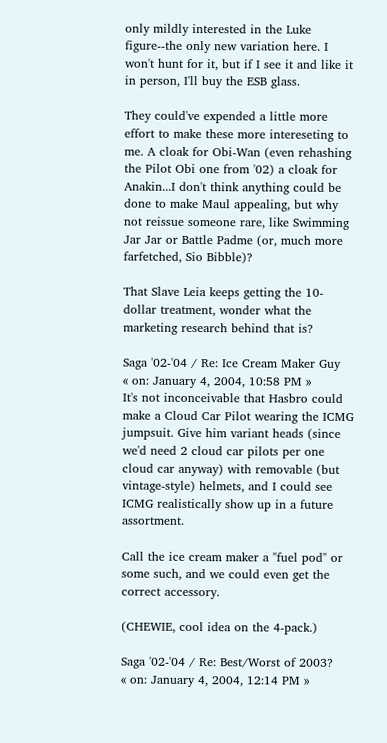only mildly interested in the Luke figure--the only new variation here. I won't hunt for it, but if I see it and like it in person, I'll buy the ESB glass.

They could've expended a little more effort to make these more intereseting to me. A cloak for Obi-Wan (even rehashing the Pilot Obi one from '02) a cloak for Anakin...I don't think anything could be done to make Maul appealing, but why not reissue someone rare, like Swimming Jar Jar or Battle Padme (or, much more farfetched, Sio Bibble)?

That Slave Leia keeps getting the 10-dollar treatment, wonder what the marketing research behind that is?

Saga '02-'04 / Re: Ice Cream Maker Guy
« on: January 4, 2004, 10:58 PM »
It's not inconceivable that Hasbro could make a Cloud Car Pilot wearing the ICMG jumpsuit. Give him variant heads (since we'd need 2 cloud car pilots per one cloud car anyway) with removable (but vintage-style) helmets, and I could see ICMG realistically show up in a future assortment.

Call the ice cream maker a "fuel pod" or some such, and we could even get the correct accessory.

(CHEWIE, cool idea on the 4-pack.)

Saga '02-'04 / Re: Best/Worst of 2003?
« on: January 4, 2004, 12:14 PM »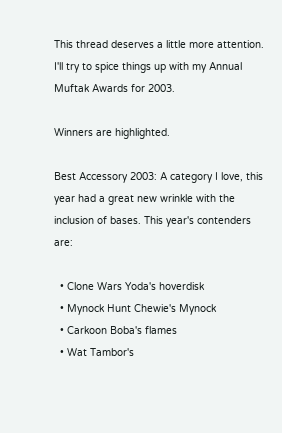This thread deserves a little more attention. I'll try to spice things up with my Annual Muftak Awards for 2003.

Winners are highlighted.

Best Accessory 2003: A category I love, this year had a great new wrinkle with the inclusion of bases. This year's contenders are:

  • Clone Wars Yoda's hoverdisk
  • Mynock Hunt Chewie's Mynock
  • Carkoon Boba's flames
  • Wat Tambor's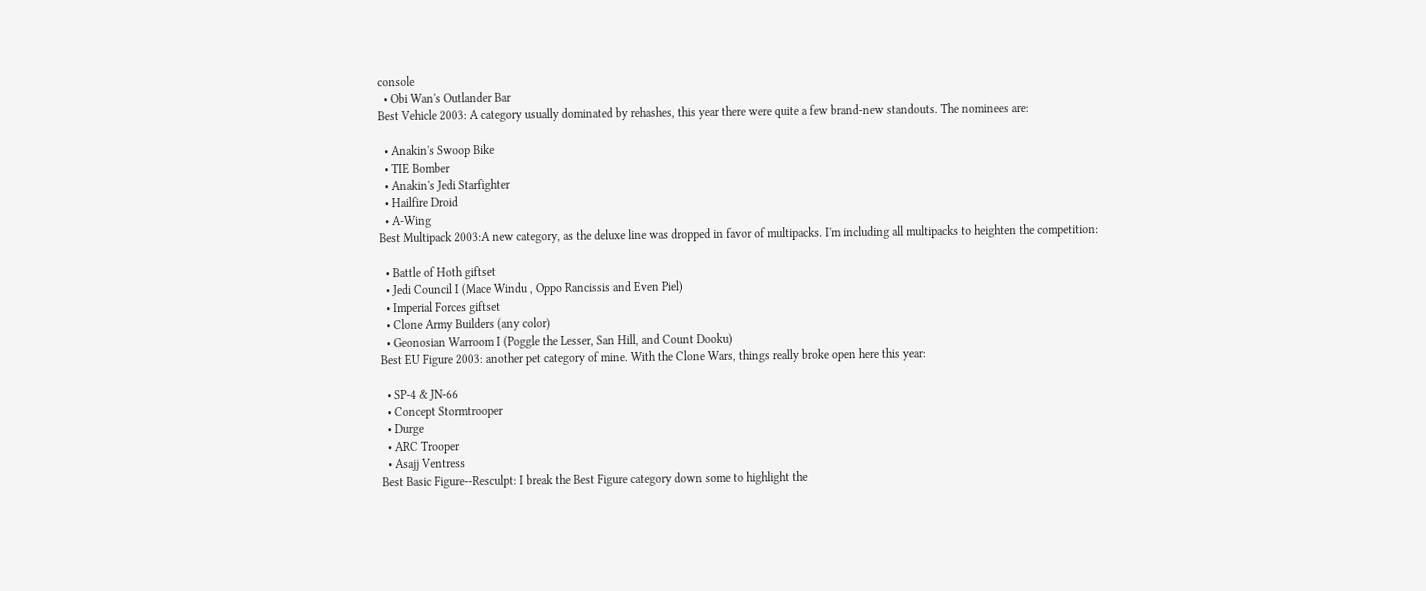console
  • Obi Wan's Outlander Bar
Best Vehicle 2003: A category usually dominated by rehashes, this year there were quite a few brand-new standouts. The nominees are:

  • Anakin's Swoop Bike
  • TIE Bomber
  • Anakin's Jedi Starfighter
  • Hailfire Droid
  • A-Wing
Best Multipack 2003:A new category, as the deluxe line was dropped in favor of multipacks. I'm including all multipacks to heighten the competition:

  • Battle of Hoth giftset
  • Jedi Council I (Mace Windu , Oppo Rancissis and Even Piel)
  • Imperial Forces giftset
  • Clone Army Builders (any color)
  • Geonosian Warroom I (Poggle the Lesser, San Hill, and Count Dooku)
Best EU Figure 2003: another pet category of mine. With the Clone Wars, things really broke open here this year:

  • SP-4 & JN-66
  • Concept Stormtrooper
  • Durge
  • ARC Trooper
  • Asajj Ventress
Best Basic Figure--Resculpt: I break the Best Figure category down some to highlight the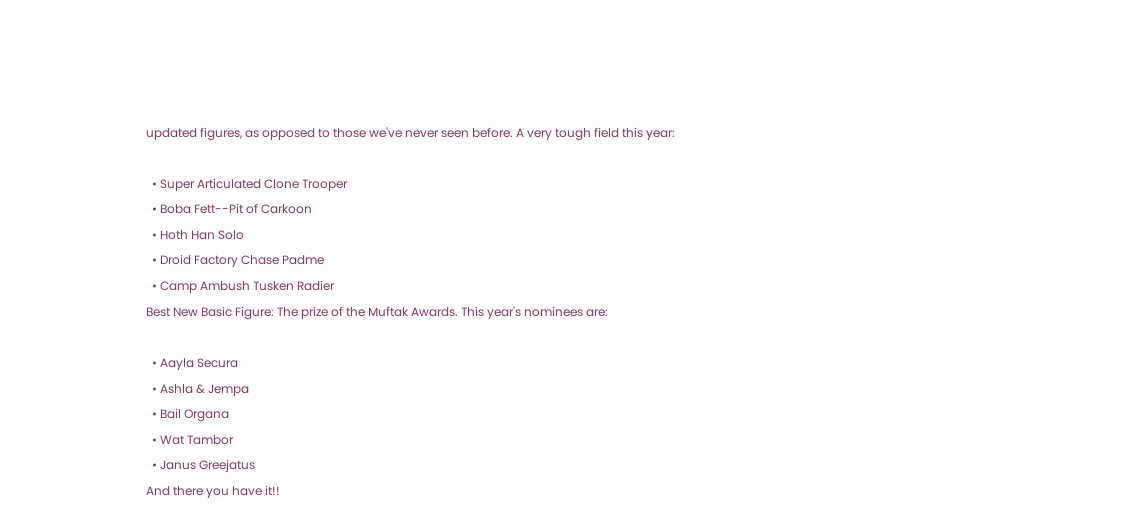updated figures, as opposed to those we've never seen before. A very tough field this year:

  • Super Articulated Clone Trooper
  • Boba Fett--Pit of Carkoon
  • Hoth Han Solo
  • Droid Factory Chase Padme
  • Camp Ambush Tusken Radier
Best New Basic Figure: The prize of the Muftak Awards. This year's nominees are:

  • Aayla Secura
  • Ashla & Jempa
  • Bail Organa
  • Wat Tambor
  • Janus Greejatus
And there you have it!!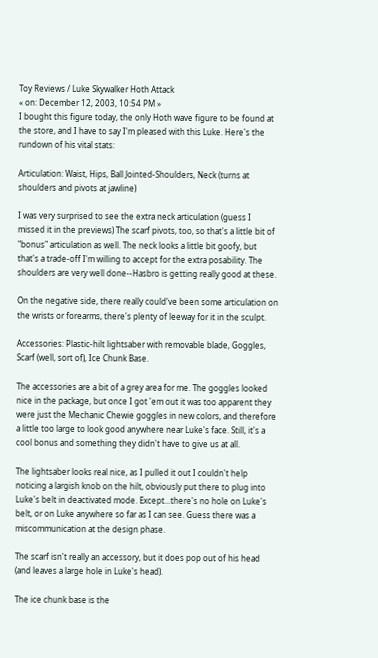Toy Reviews / Luke Skywalker Hoth Attack
« on: December 12, 2003, 10:54 PM »
I bought this figure today, the only Hoth wave figure to be found at the store, and I have to say I'm pleased with this Luke. Here's the rundown of his vital stats:

Articulation: Waist, Hips, Ball Jointed-Shoulders, Neck (turns at shoulders and pivots at jawline)

I was very surprised to see the extra neck articulation (guess I missed it in the previews) The scarf pivots, too, so that's a little bit of "bonus" articulation as well. The neck looks a little bit goofy, but that's a trade-off I'm willing to accept for the extra posability. The shoulders are very well done--Hasbro is getting really good at these.

On the negative side, there really could've been some articulation on the wrists or forearms, there's plenty of leeway for it in the sculpt.

Accessories: Plastic-hilt lightsaber with removable blade, Goggles, Scarf (well, sort of), Ice Chunk Base.

The accessories are a bit of a grey area for me. The goggles looked nice in the package, but once I got 'em out it was too apparent they were just the Mechanic Chewie goggles in new colors, and therefore a little too large to look good anywhere near Luke's face. Still, it's a cool bonus and something they didn't have to give us at all.

The lightsaber looks real nice, as I pulled it out I couldn't help noticing a largish knob on the hilt, obviously put there to plug into Luke's belt in deactivated mode. Except...there's no hole on Luke's belt, or on Luke anywhere so far as I can see. Guess there was a miscommunication at the design phase.

The scarf isn't really an accessory, but it does pop out of his head (and leaves a large hole in Luke's head).

The ice chunk base is the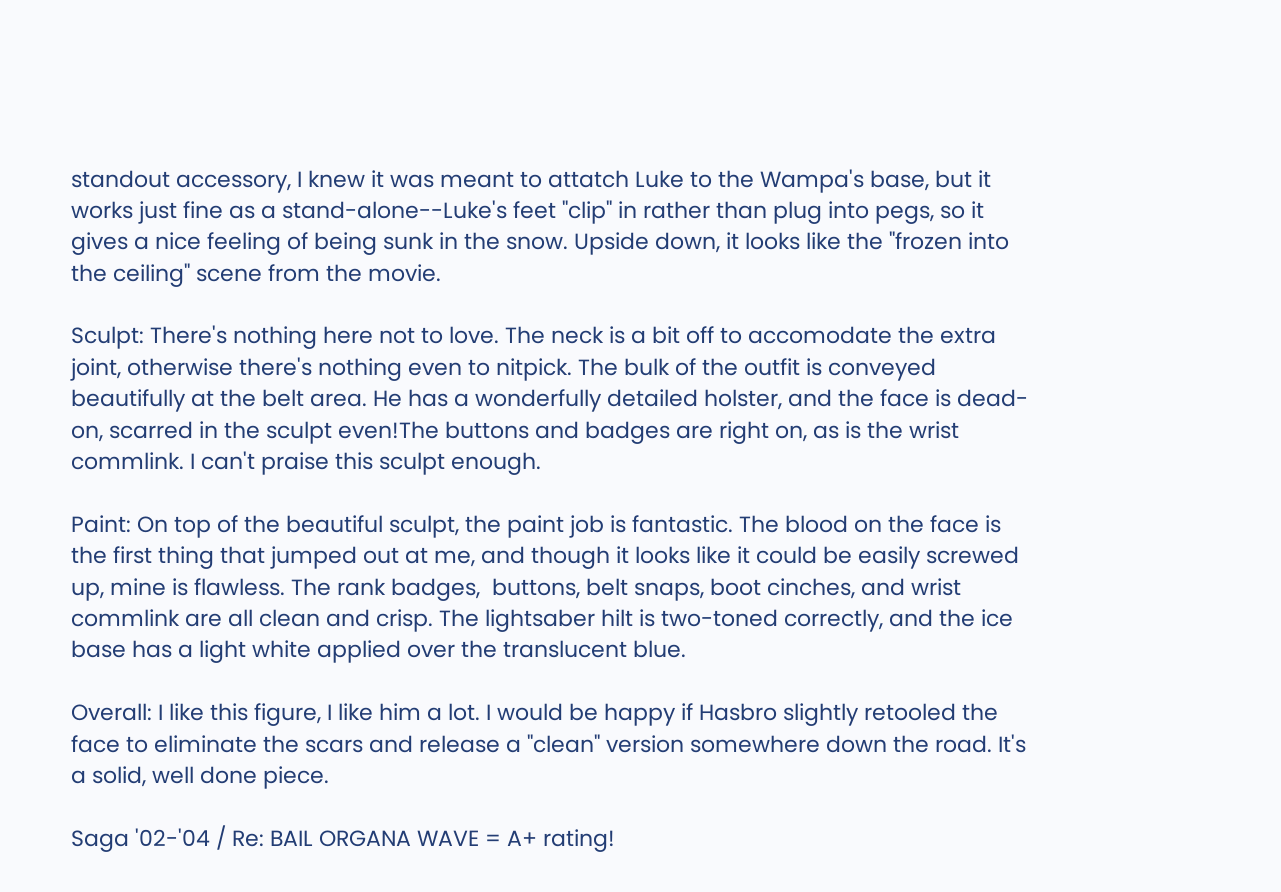standout accessory, I knew it was meant to attatch Luke to the Wampa's base, but it works just fine as a stand-alone--Luke's feet "clip" in rather than plug into pegs, so it gives a nice feeling of being sunk in the snow. Upside down, it looks like the "frozen into the ceiling" scene from the movie.

Sculpt: There's nothing here not to love. The neck is a bit off to accomodate the extra joint, otherwise there's nothing even to nitpick. The bulk of the outfit is conveyed beautifully at the belt area. He has a wonderfully detailed holster, and the face is dead-on, scarred in the sculpt even!The buttons and badges are right on, as is the wrist commlink. I can't praise this sculpt enough.

Paint: On top of the beautiful sculpt, the paint job is fantastic. The blood on the face is the first thing that jumped out at me, and though it looks like it could be easily screwed up, mine is flawless. The rank badges,  buttons, belt snaps, boot cinches, and wrist commlink are all clean and crisp. The lightsaber hilt is two-toned correctly, and the ice base has a light white applied over the translucent blue.

Overall: I like this figure, I like him a lot. I would be happy if Hasbro slightly retooled the face to eliminate the scars and release a "clean" version somewhere down the road. It's a solid, well done piece.

Saga '02-'04 / Re: BAIL ORGANA WAVE = A+ rating!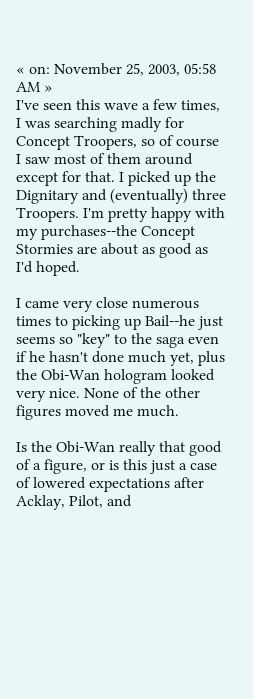« on: November 25, 2003, 05:58 AM »
I've seen this wave a few times, I was searching madly for Concept Troopers, so of course I saw most of them around except for that. I picked up the Dignitary and (eventually) three Troopers. I'm pretty happy with my purchases--the Concept Stormies are about as good as I'd hoped.

I came very close numerous times to picking up Bail--he just seems so "key" to the saga even if he hasn't done much yet, plus the Obi-Wan hologram looked very nice. None of the other figures moved me much.

Is the Obi-Wan really that good of a figure, or is this just a case of lowered expectations after Acklay, Pilot, and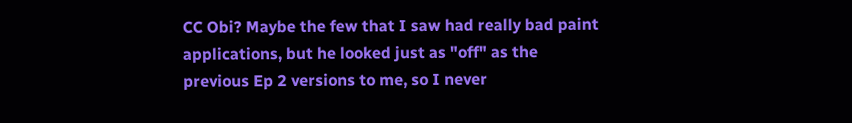CC Obi? Maybe the few that I saw had really bad paint applications, but he looked just as "off" as the previous Ep 2 versions to me, so I never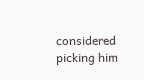considered picking him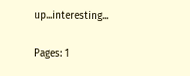up...interesting...

Pages: 1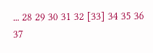... 28 29 30 31 32 [33] 34 35 36 37